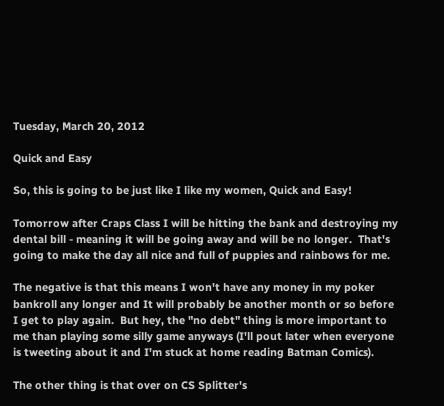Tuesday, March 20, 2012

Quick and Easy

So, this is going to be just like I like my women, Quick and Easy!

Tomorrow after Craps Class I will be hitting the bank and destroying my dental bill - meaning it will be going away and will be no longer.  That's going to make the day all nice and full of puppies and rainbows for me.

The negative is that this means I won't have any money in my poker bankroll any longer and It will probably be another month or so before I get to play again.  But hey, the "no debt" thing is more important to me than playing some silly game anyways (I'll pout later when everyone is tweeting about it and I'm stuck at home reading Batman Comics).

The other thing is that over on CS Splitter's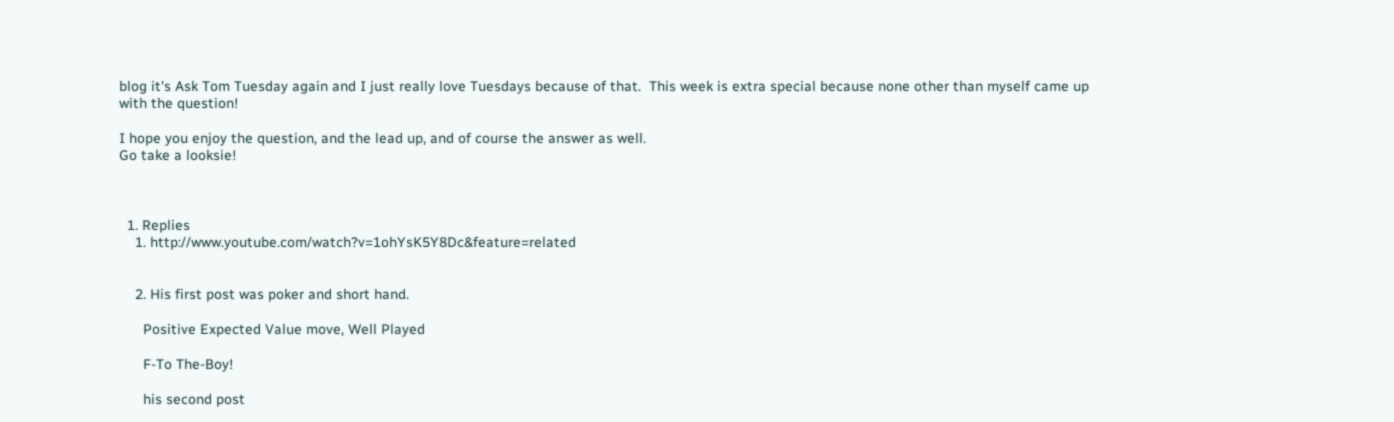blog it's Ask Tom Tuesday again and I just really love Tuesdays because of that.  This week is extra special because none other than myself came up with the question!

I hope you enjoy the question, and the lead up, and of course the answer as well.
Go take a looksie!



  1. Replies
    1. http://www.youtube.com/watch?v=1ohYsK5Y8Dc&feature=related


    2. His first post was poker and short hand.

      Positive Expected Value move, Well Played

      F-To The-Boy!

      his second post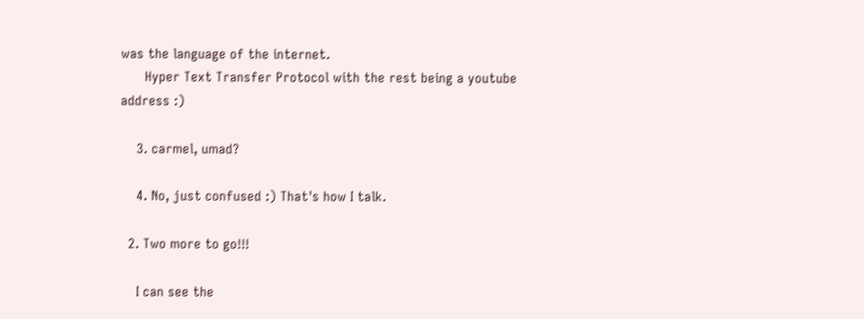was the language of the internet.
      Hyper Text Transfer Protocol with the rest being a youtube address :)

    3. carmel, umad?

    4. No, just confused :) That's how I talk.

  2. Two more to go!!!

    I can see the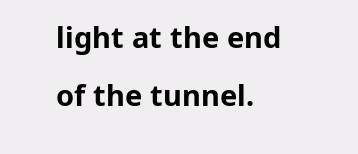light at the end of the tunnel.